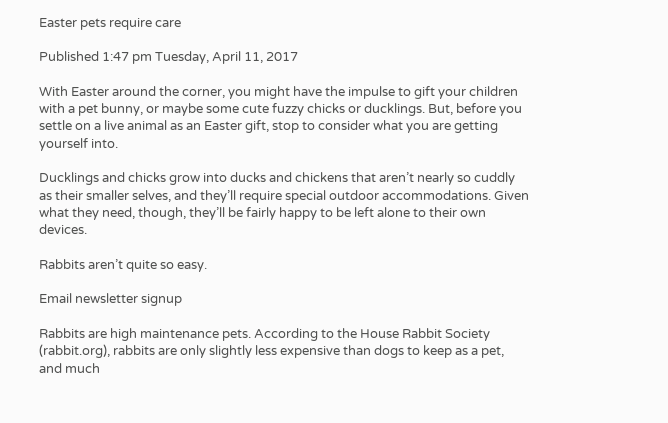Easter pets require care

Published 1:47 pm Tuesday, April 11, 2017

With Easter around the corner, you might have the impulse to gift your children with a pet bunny, or maybe some cute fuzzy chicks or ducklings. But, before you settle on a live animal as an Easter gift, stop to consider what you are getting yourself into.

Ducklings and chicks grow into ducks and chickens that aren’t nearly so cuddly as their smaller selves, and they’ll require special outdoor accommodations. Given what they need, though, they’ll be fairly happy to be left alone to their own devices.

Rabbits aren’t quite so easy.

Email newsletter signup

Rabbits are high maintenance pets. According to the House Rabbit Society (rabbit.org), rabbits are only slightly less expensive than dogs to keep as a pet, and much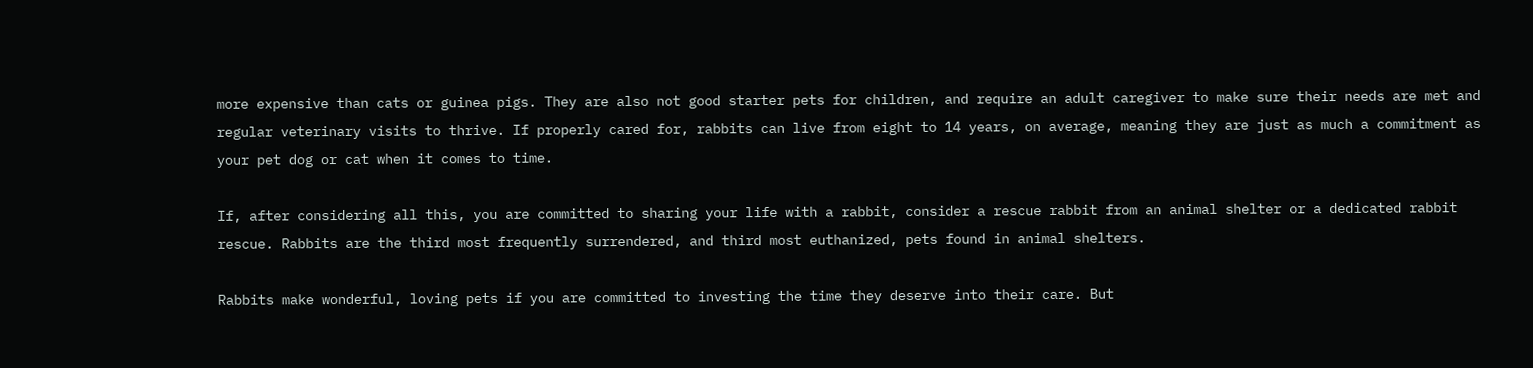more expensive than cats or guinea pigs. They are also not good starter pets for children, and require an adult caregiver to make sure their needs are met and regular veterinary visits to thrive. If properly cared for, rabbits can live from eight to 14 years, on average, meaning they are just as much a commitment as your pet dog or cat when it comes to time.

If, after considering all this, you are committed to sharing your life with a rabbit, consider a rescue rabbit from an animal shelter or a dedicated rabbit rescue. Rabbits are the third most frequently surrendered, and third most euthanized, pets found in animal shelters.

Rabbits make wonderful, loving pets if you are committed to investing the time they deserve into their care. But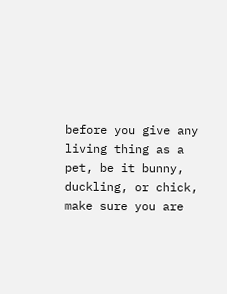before you give any living thing as a pet, be it bunny, duckling, or chick, make sure you are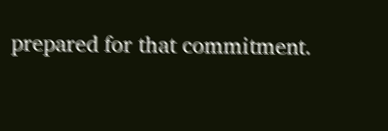prepared for that commitment.